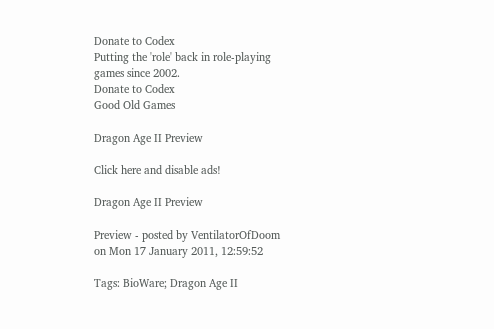Donate to Codex
Putting the 'role' back in role-playing games since 2002.
Donate to Codex
Good Old Games

Dragon Age II Preview

Click here and disable ads!

Dragon Age II Preview

Preview - posted by VentilatorOfDoom on Mon 17 January 2011, 12:59:52

Tags: BioWare; Dragon Age II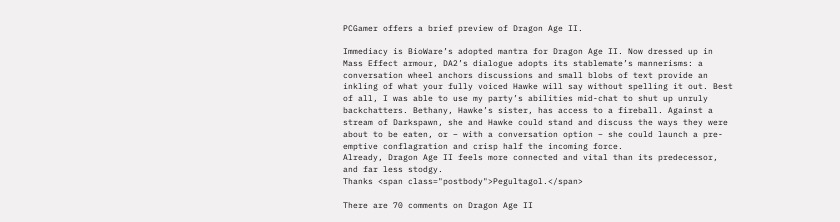PCGamer offers a brief preview of Dragon Age II.

Immediacy is BioWare’s adopted mantra for Dragon Age II. Now dressed up in Mass Effect armour, DA2’s dialogue adopts its stablemate’s mannerisms: a conversation wheel anchors discussions and small blobs of text provide an inkling of what your fully voiced Hawke will say without spelling it out. Best of all, I was able to use my party’s abilities mid-chat to shut up unruly backchatters. Bethany, Hawke’s sister, has access to a fireball. Against a stream of Darkspawn, she and Hawke could stand and discuss the ways they were about to be eaten, or – with a conversation option – she could launch a pre-emptive conflagration and crisp half the incoming force.
Already, Dragon Age II feels more connected and vital than its predecessor, and far less stodgy.
Thanks <span class="postbody">Pegultagol.</span>

There are 70 comments on Dragon Age II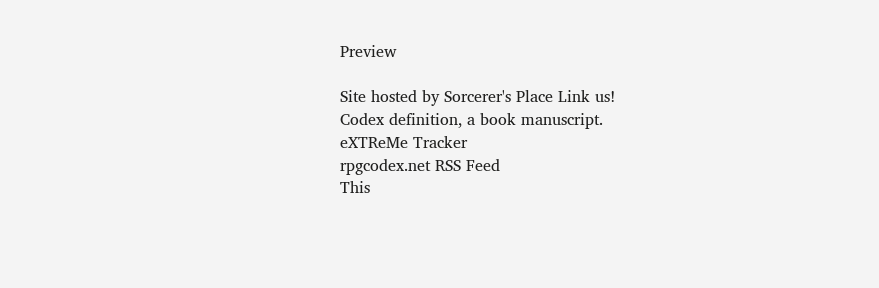Preview

Site hosted by Sorcerer's Place Link us!
Codex definition, a book manuscript.
eXTReMe Tracker
rpgcodex.net RSS Feed
This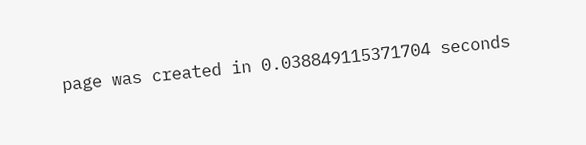page was created in 0.038849115371704 seconds